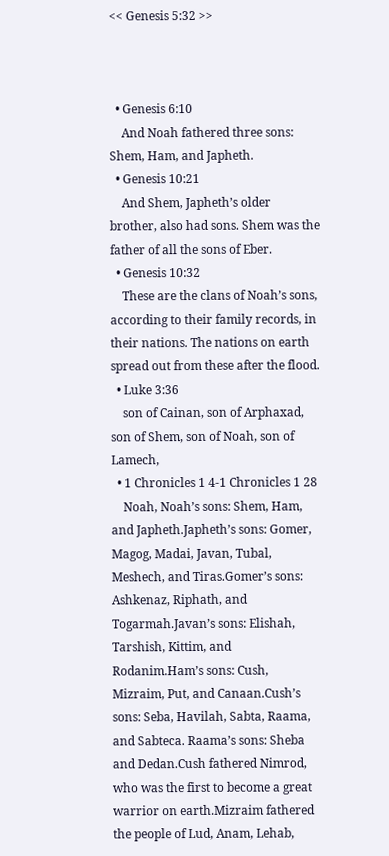<< Genesis 5:32 >>



  • Genesis 6:10
    And Noah fathered three sons: Shem, Ham, and Japheth.
  • Genesis 10:21
    And Shem, Japheth’s older brother, also had sons. Shem was the father of all the sons of Eber.
  • Genesis 10:32
    These are the clans of Noah’s sons, according to their family records, in their nations. The nations on earth spread out from these after the flood.
  • Luke 3:36
    son of Cainan, son of Arphaxad, son of Shem, son of Noah, son of Lamech,
  • 1 Chronicles 1 4-1 Chronicles 1 28
    Noah, Noah’s sons: Shem, Ham, and Japheth.Japheth’s sons: Gomer, Magog, Madai, Javan, Tubal, Meshech, and Tiras.Gomer’s sons: Ashkenaz, Riphath, and Togarmah.Javan’s sons: Elishah, Tarshish, Kittim, and Rodanim.Ham’s sons: Cush, Mizraim, Put, and Canaan.Cush’s sons: Seba, Havilah, Sabta, Raama, and Sabteca. Raama’s sons: Sheba and Dedan.Cush fathered Nimrod, who was the first to become a great warrior on earth.Mizraim fathered the people of Lud, Anam, Lehab,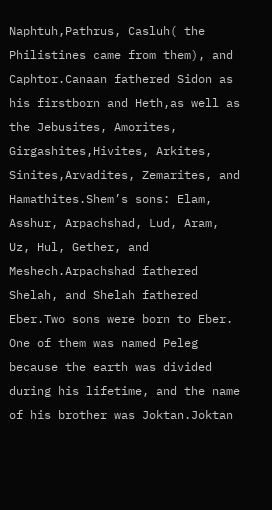Naphtuh,Pathrus, Casluh( the Philistines came from them), and Caphtor.Canaan fathered Sidon as his firstborn and Heth,as well as the Jebusites, Amorites, Girgashites,Hivites, Arkites, Sinites,Arvadites, Zemarites, and Hamathites.Shem’s sons: Elam, Asshur, Arpachshad, Lud, Aram, Uz, Hul, Gether, and Meshech.Arpachshad fathered Shelah, and Shelah fathered Eber.Two sons were born to Eber. One of them was named Peleg because the earth was divided during his lifetime, and the name of his brother was Joktan.Joktan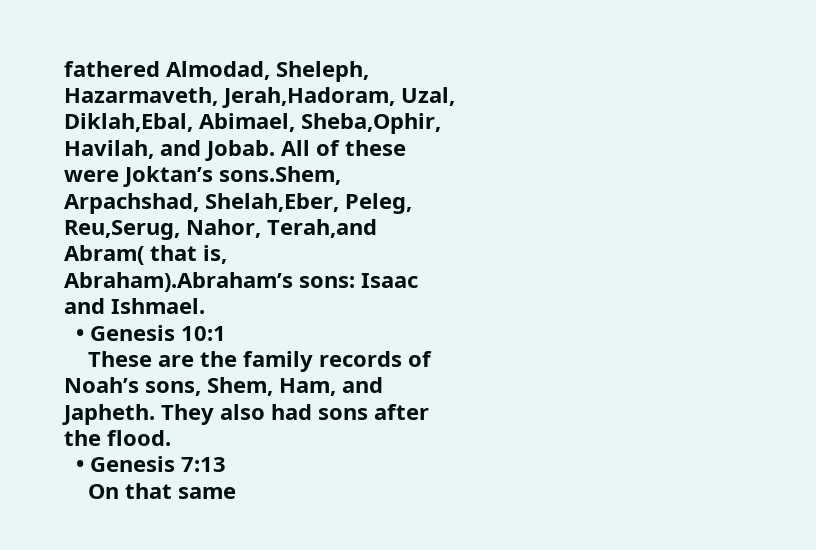fathered Almodad, Sheleph, Hazarmaveth, Jerah,Hadoram, Uzal, Diklah,Ebal, Abimael, Sheba,Ophir, Havilah, and Jobab. All of these were Joktan’s sons.Shem, Arpachshad, Shelah,Eber, Peleg, Reu,Serug, Nahor, Terah,and Abram( that is, Abraham).Abraham’s sons: Isaac and Ishmael.
  • Genesis 10:1
    These are the family records of Noah’s sons, Shem, Ham, and Japheth. They also had sons after the flood.
  • Genesis 7:13
    On that same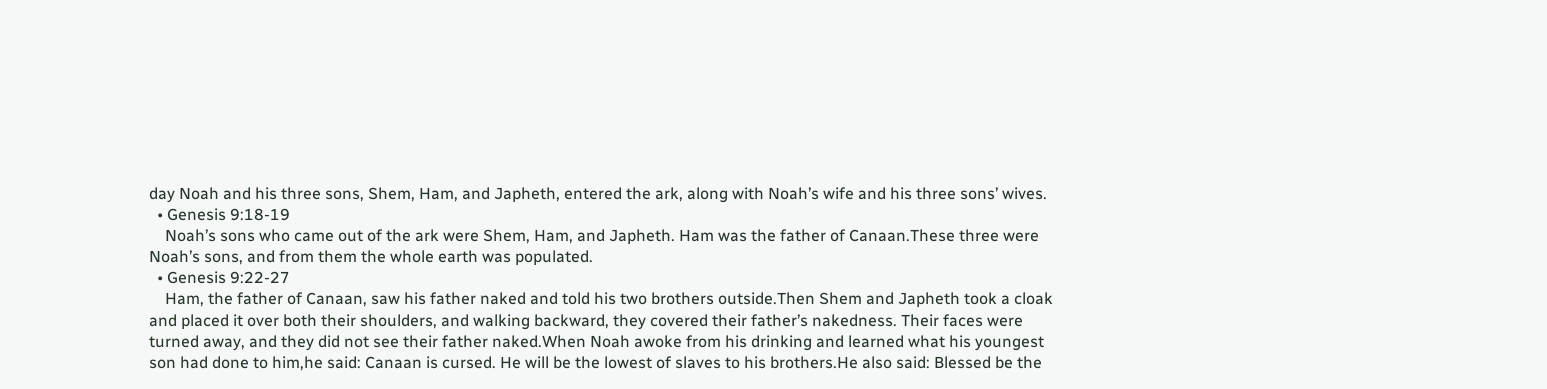day Noah and his three sons, Shem, Ham, and Japheth, entered the ark, along with Noah’s wife and his three sons’ wives.
  • Genesis 9:18-19
    Noah’s sons who came out of the ark were Shem, Ham, and Japheth. Ham was the father of Canaan.These three were Noah’s sons, and from them the whole earth was populated.
  • Genesis 9:22-27
    Ham, the father of Canaan, saw his father naked and told his two brothers outside.Then Shem and Japheth took a cloak and placed it over both their shoulders, and walking backward, they covered their father’s nakedness. Their faces were turned away, and they did not see their father naked.When Noah awoke from his drinking and learned what his youngest son had done to him,he said: Canaan is cursed. He will be the lowest of slaves to his brothers.He also said: Blessed be the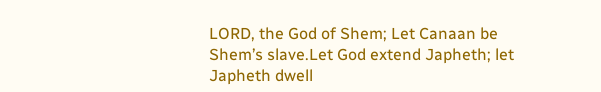LORD, the God of Shem; Let Canaan be Shem’s slave.Let God extend Japheth; let Japheth dwell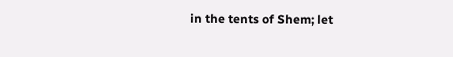in the tents of Shem; let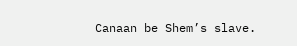Canaan be Shem’s slave.